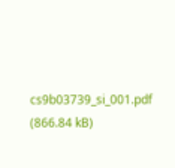cs9b03739_si_001.pdf (866.84 kB)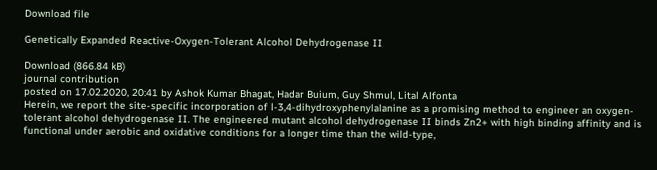Download file

Genetically Expanded Reactive-Oxygen-Tolerant Alcohol Dehydrogenase II

Download (866.84 kB)
journal contribution
posted on 17.02.2020, 20:41 by Ashok Kumar Bhagat, Hadar Buium, Guy Shmul, Lital Alfonta
Herein, we report the site-specific incorporation of l-3,4-dihydroxyphenylalanine as a promising method to engineer an oxygen-tolerant alcohol dehydrogenase II. The engineered mutant alcohol dehydrogenase II binds Zn2+ with high binding affinity and is functional under aerobic and oxidative conditions for a longer time than the wild-type,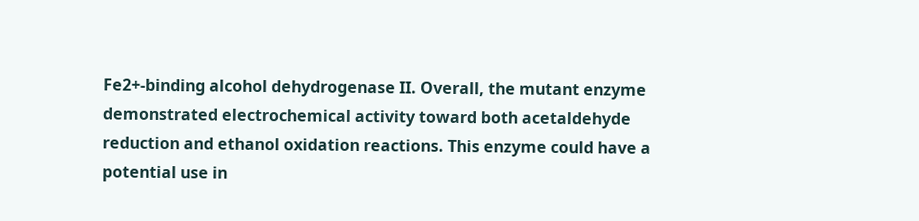Fe2+-binding alcohol dehydrogenase II. Overall, the mutant enzyme demonstrated electrochemical activity toward both acetaldehyde reduction and ethanol oxidation reactions. This enzyme could have a potential use in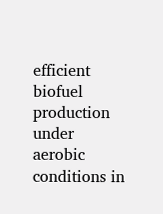efficient biofuel production under aerobic conditions in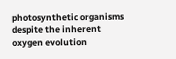photosynthetic organisms despite the inherent oxygen evolution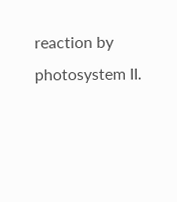reaction by photosystem II.